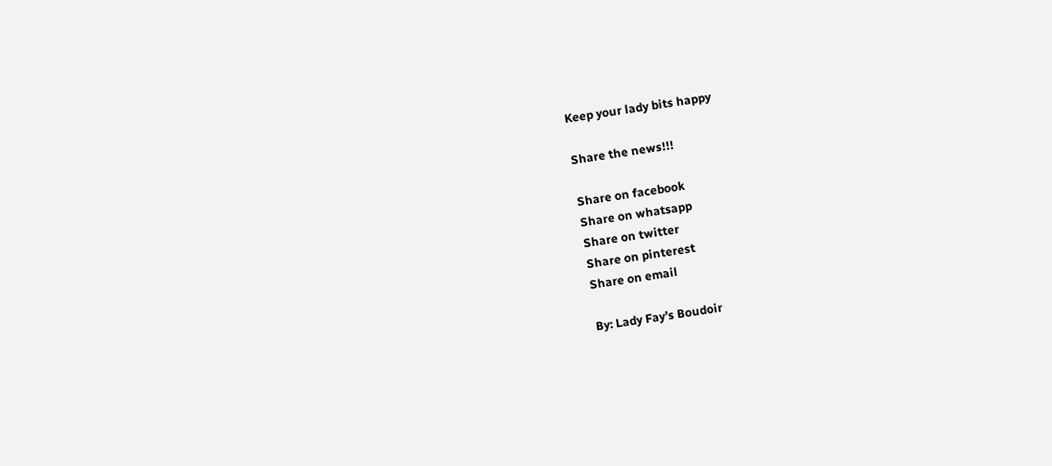Keep your lady bits happy

Share the news!!!

Share on facebook
Share on whatsapp
Share on twitter
Share on pinterest
Share on email

By: Lady Fay’s Boudoir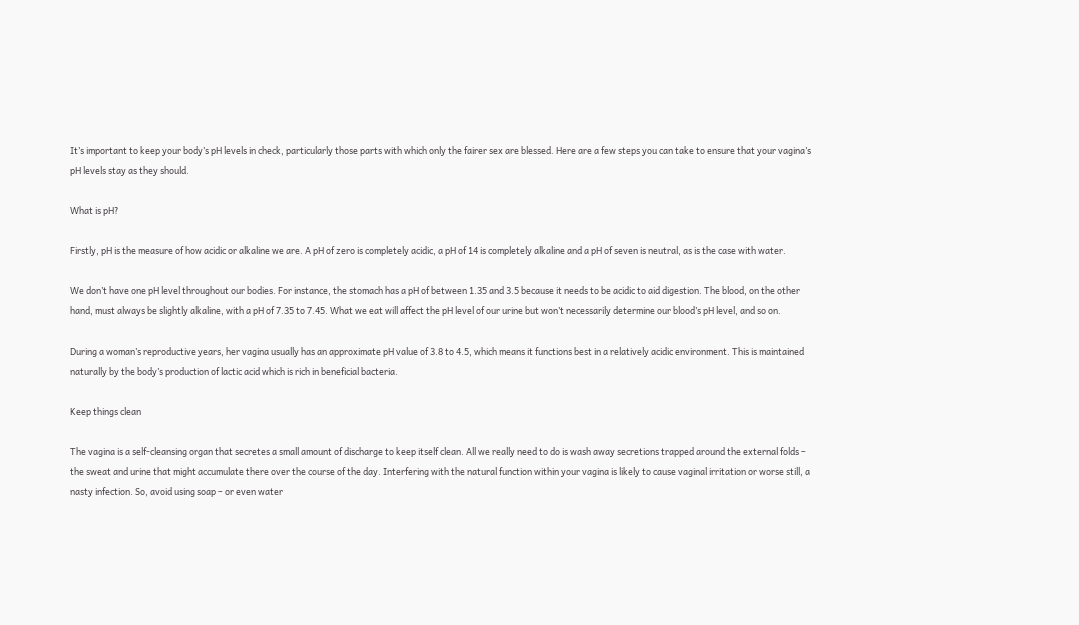It’s important to keep your body’s pH levels in check, particularly those parts with which only the fairer sex are blessed. Here are a few steps you can take to ensure that your vagina’s pH levels stay as they should.

What is pH?

Firstly, pH is the measure of how acidic or alkaline we are. A pH of zero is completely acidic, a pH of 14 is completely alkaline and a pH of seven is neutral, as is the case with water.

We don’t have one pH level throughout our bodies. For instance, the stomach has a pH of between 1.35 and 3.5 because it needs to be acidic to aid digestion. The blood, on the other hand, must always be slightly alkaline, with a pH of 7.35 to 7.45. What we eat will affect the pH level of our urine but won’t necessarily determine our blood’s pH level, and so on.

During a woman’s reproductive years, her vagina usually has an approximate pH value of 3.8 to 4.5, which means it functions best in a relatively acidic environment. This is maintained naturally by the body’s production of lactic acid which is rich in beneficial bacteria.

Keep things clean

The vagina is a self-cleansing organ that secretes a small amount of discharge to keep itself clean. All we really need to do is wash away secretions trapped around the external folds – the sweat and urine that might accumulate there over the course of the day. Interfering with the natural function within your vagina is likely to cause vaginal irritation or worse still, a nasty infection. So, avoid using soap – or even water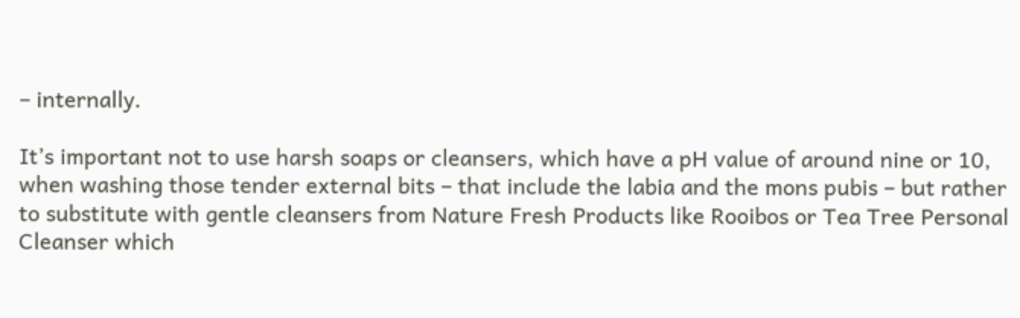– internally.

It’s important not to use harsh soaps or cleansers, which have a pH value of around nine or 10, when washing those tender external bits – that include the labia and the mons pubis – but rather to substitute with gentle cleansers from Nature Fresh Products like Rooibos or Tea Tree Personal Cleanser which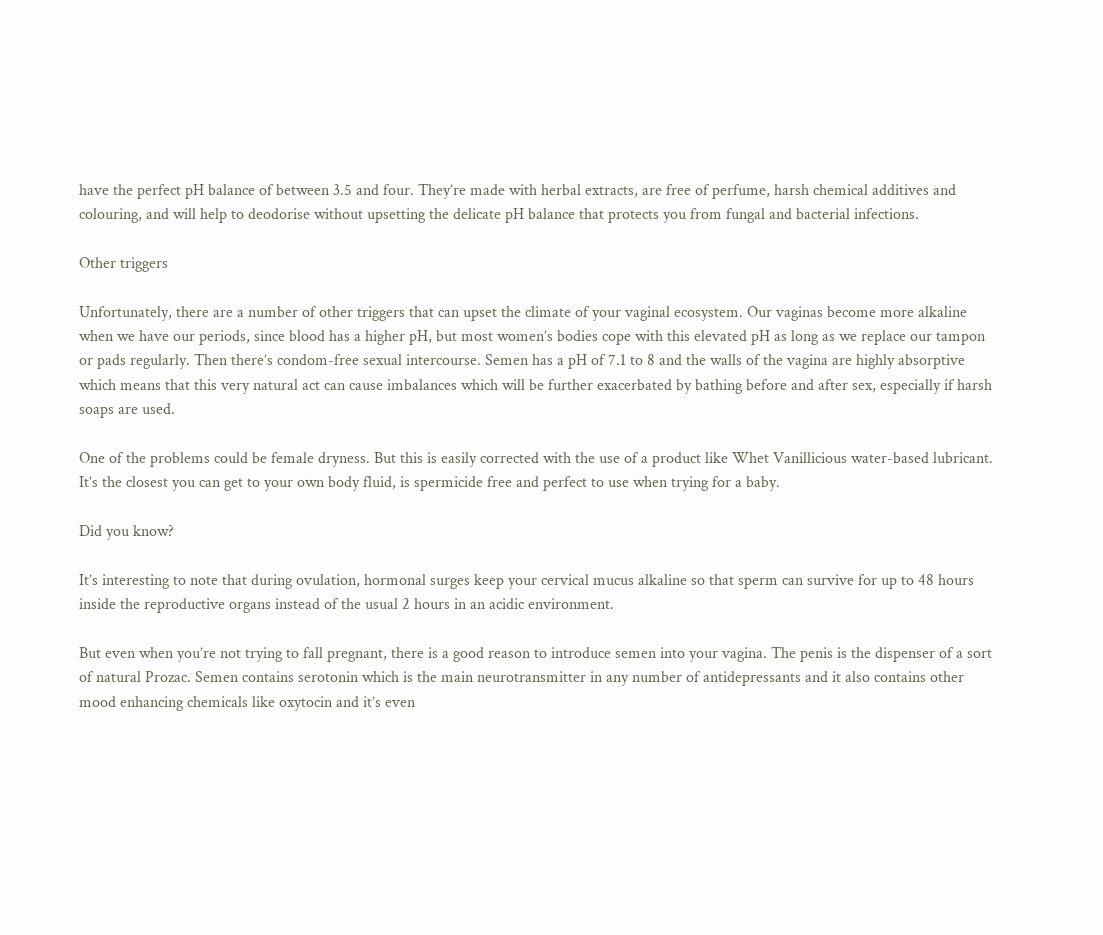have the perfect pH balance of between 3.5 and four. They’re made with herbal extracts, are free of perfume, harsh chemical additives and colouring, and will help to deodorise without upsetting the delicate pH balance that protects you from fungal and bacterial infections.

Other triggers

Unfortunately, there are a number of other triggers that can upset the climate of your vaginal ecosystem. Our vaginas become more alkaline when we have our periods, since blood has a higher pH, but most women’s bodies cope with this elevated pH as long as we replace our tampon or pads regularly. Then there’s condom-free sexual intercourse. Semen has a pH of 7.1 to 8 and the walls of the vagina are highly absorptive which means that this very natural act can cause imbalances which will be further exacerbated by bathing before and after sex, especially if harsh soaps are used.

One of the problems could be female dryness. But this is easily corrected with the use of a product like Whet Vanillicious water-based lubricant. It’s the closest you can get to your own body fluid, is spermicide free and perfect to use when trying for a baby.

Did you know?

It’s interesting to note that during ovulation, hormonal surges keep your cervical mucus alkaline so that sperm can survive for up to 48 hours inside the reproductive organs instead of the usual 2 hours in an acidic environment.

But even when you’re not trying to fall pregnant, there is a good reason to introduce semen into your vagina. The penis is the dispenser of a sort of natural Prozac. Semen contains serotonin which is the main neurotransmitter in any number of antidepressants and it also contains other mood enhancing chemicals like oxytocin and it’s even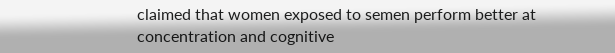claimed that women exposed to semen perform better at concentration and cognitive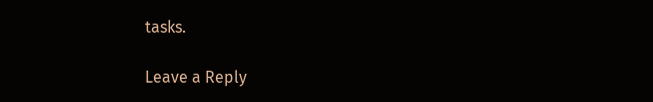tasks.

Leave a Reply